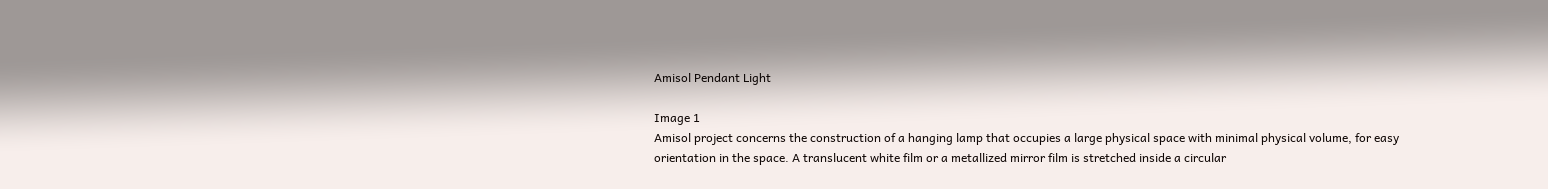Amisol Pendant Light

Image 1
Amisol project concerns the construction of a hanging lamp that occupies a large physical space with minimal physical volume, for easy orientation in the space. A translucent white film or a metallized mirror film is stretched inside a circular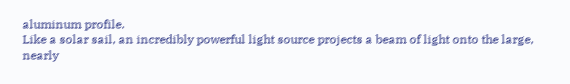aluminum profile.
Like a solar sail, an incredibly powerful light source projects a beam of light onto the large, nearly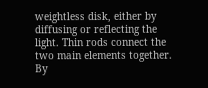weightless disk, either by diffusing or reflecting the light. Thin rods connect the two main elements together. By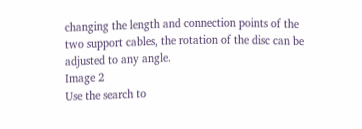changing the length and connection points of the two support cables, the rotation of the disc can be adjusted to any angle.
Image 2
Use the search to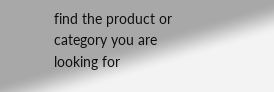find the product or category you are looking for